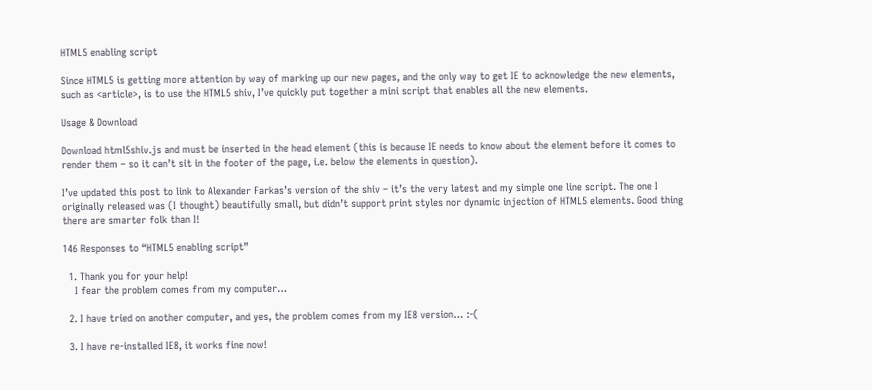HTML5 enabling script

Since HTML5 is getting more attention by way of marking up our new pages, and the only way to get IE to acknowledge the new elements, such as <article>, is to use the HTML5 shiv, I’ve quickly put together a mini script that enables all the new elements.

Usage & Download

Download html5shiv.js and must be inserted in the head element (this is because IE needs to know about the element before it comes to render them – so it can’t sit in the footer of the page, i.e. below the elements in question).

I’ve updated this post to link to Alexander Farkas’s version of the shiv – it’s the very latest and my simple one line script. The one I originally released was (I thought) beautifully small, but didn’t support print styles nor dynamic injection of HTML5 elements. Good thing there are smarter folk than I!

146 Responses to “HTML5 enabling script”

  1. Thank you for your help!
    I fear the problem comes from my computer…

  2. I have tried on another computer, and yes, the problem comes from my IE8 version… :-(

  3. I have re-installed IE8, it works fine now!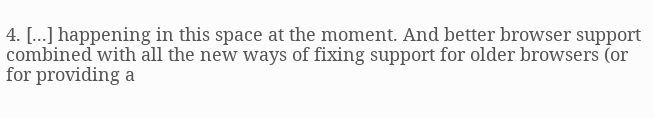4. [...] happening in this space at the moment. And better browser support combined with all the new ways of fixing support for older browsers (or for providing a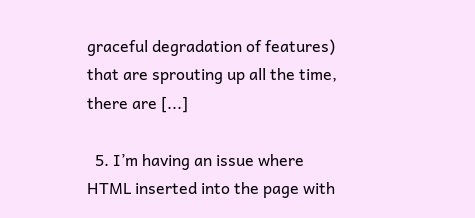graceful degradation of features) that are sprouting up all the time, there are [...]

  5. I’m having an issue where HTML inserted into the page with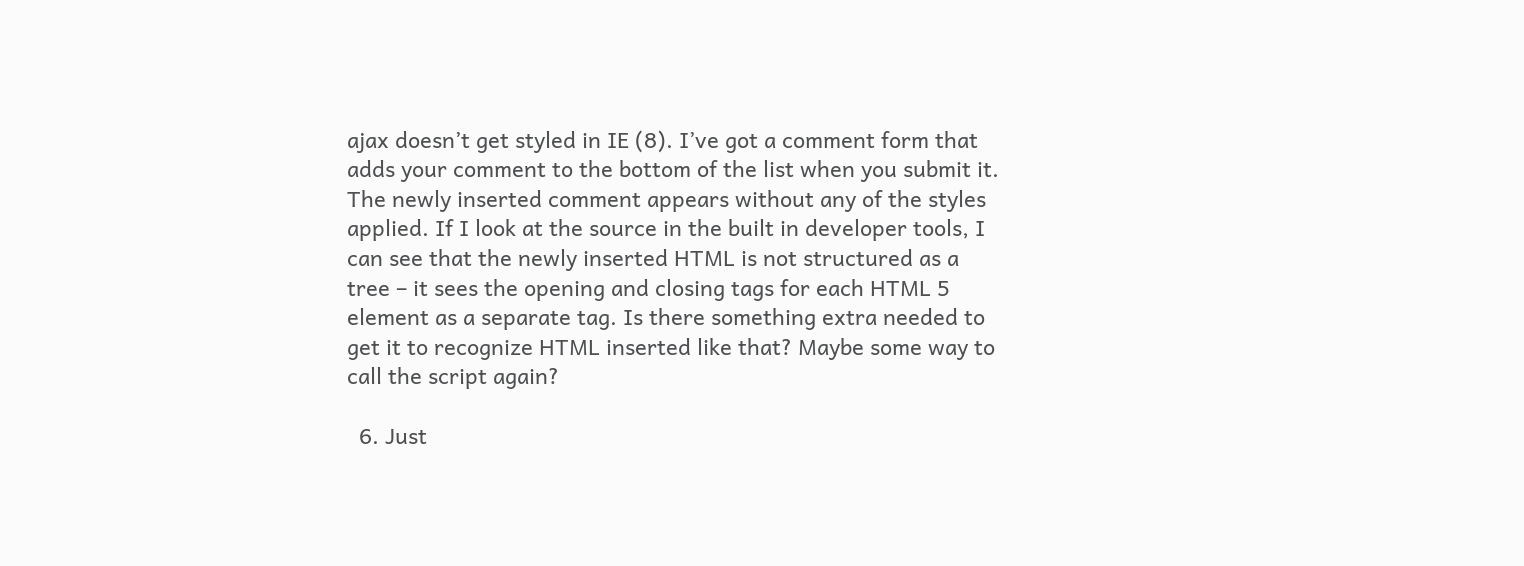ajax doesn’t get styled in IE (8). I’ve got a comment form that adds your comment to the bottom of the list when you submit it. The newly inserted comment appears without any of the styles applied. If I look at the source in the built in developer tools, I can see that the newly inserted HTML is not structured as a tree – it sees the opening and closing tags for each HTML 5 element as a separate tag. Is there something extra needed to get it to recognize HTML inserted like that? Maybe some way to call the script again?

  6. Just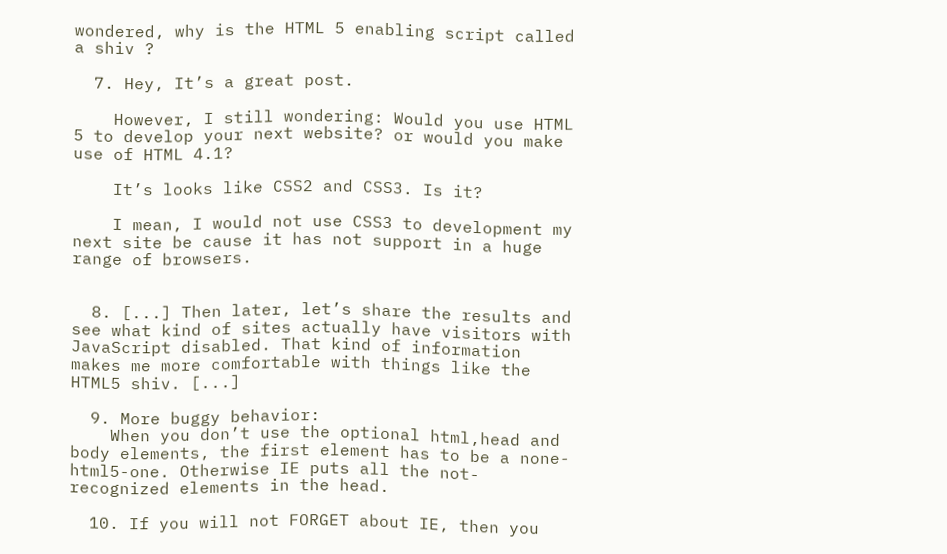wondered, why is the HTML 5 enabling script called a shiv ?

  7. Hey, It’s a great post.

    However, I still wondering: Would you use HTML 5 to develop your next website? or would you make use of HTML 4.1?

    It’s looks like CSS2 and CSS3. Is it?

    I mean, I would not use CSS3 to development my next site be cause it has not support in a huge range of browsers.


  8. [...] Then later, let’s share the results and see what kind of sites actually have visitors with JavaScript disabled. That kind of information makes me more comfortable with things like the HTML5 shiv. [...]

  9. More buggy behavior:
    When you don’t use the optional html,head and body elements, the first element has to be a none-html5-one. Otherwise IE puts all the not-recognized elements in the head.

  10. If you will not FORGET about IE, then you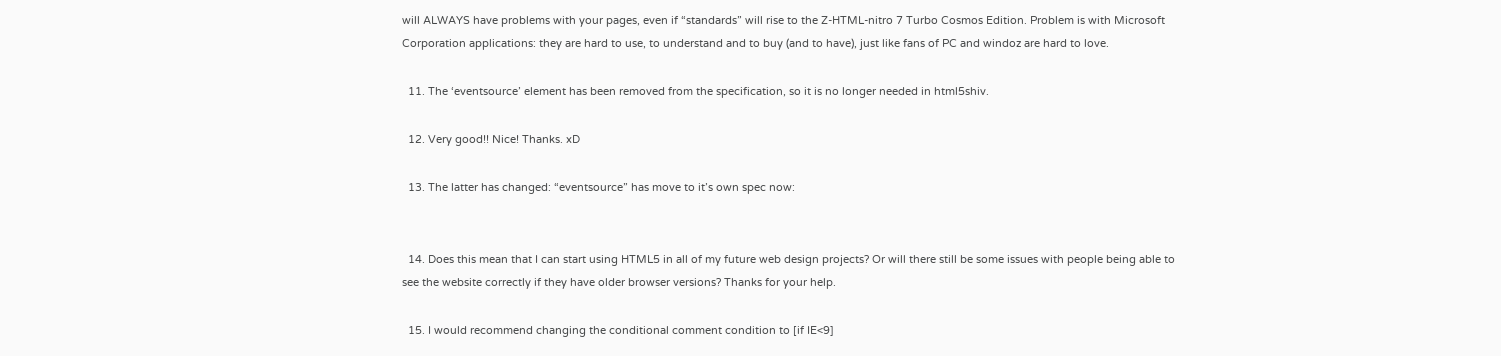will ALWAYS have problems with your pages, even if “standards” will rise to the Z-HTML-nitro 7 Turbo Cosmos Edition. Problem is with Microsoft Corporation applications: they are hard to use, to understand and to buy (and to have), just like fans of PC and windoz are hard to love.

  11. The ‘eventsource’ element has been removed from the specification, so it is no longer needed in html5shiv.

  12. Very good!! Nice! Thanks. xD

  13. The latter has changed: “eventsource” has move to it’s own spec now:


  14. Does this mean that I can start using HTML5 in all of my future web design projects? Or will there still be some issues with people being able to see the website correctly if they have older browser versions? Thanks for your help.

  15. I would recommend changing the conditional comment condition to [if IE<9]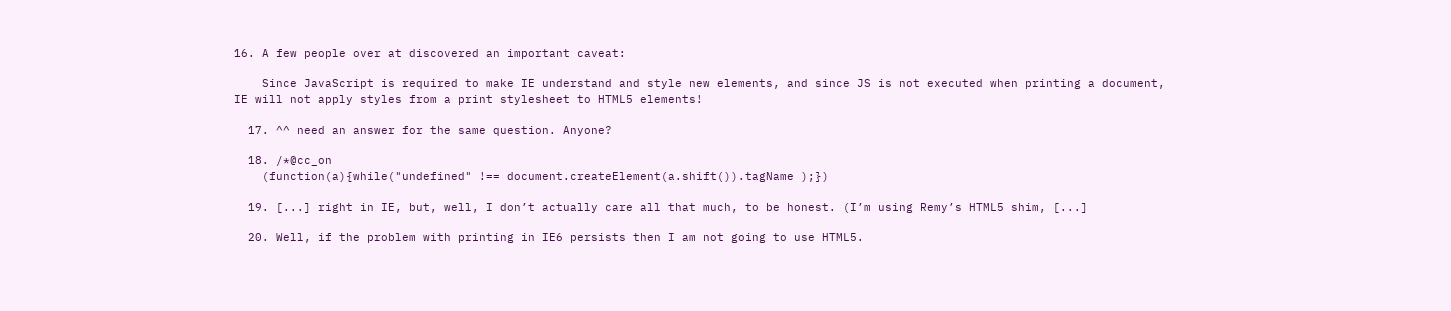16. A few people over at discovered an important caveat:

    Since JavaScript is required to make IE understand and style new elements, and since JS is not executed when printing a document, IE will not apply styles from a print stylesheet to HTML5 elements!

  17. ^^ need an answer for the same question. Anyone?

  18. /*@cc_on
    (function(a){while("undefined" !== document.createElement(a.shift()).tagName );})

  19. [...] right in IE, but, well, I don’t actually care all that much, to be honest. (I’m using Remy’s HTML5 shim, [...]

  20. Well, if the problem with printing in IE6 persists then I am not going to use HTML5.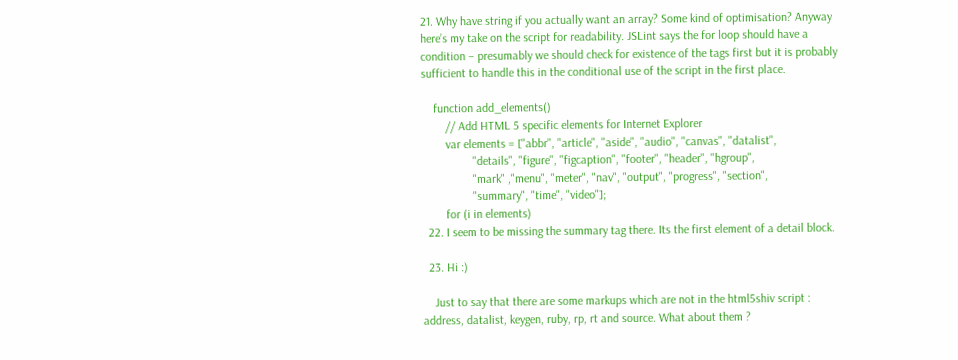21. Why have string if you actually want an array? Some kind of optimisation? Anyway here’s my take on the script for readability. JSLint says the for loop should have a condition – presumably we should check for existence of the tags first but it is probably sufficient to handle this in the conditional use of the script in the first place.

    function add_elements()
        // Add HTML 5 specific elements for Internet Explorer
        var elements = ["abbr", "article", "aside", "audio", "canvas", "datalist",
                 "details", "figure", "figcaption", "footer", "header", "hgroup",
                 "mark" ,"menu", "meter", "nav", "output", "progress", "section",
                 "summary", "time", "video"];
        for (i in elements)
  22. I seem to be missing the summary tag there. Its the first element of a detail block.

  23. Hi :)

    Just to say that there are some markups which are not in the html5shiv script : address, datalist, keygen, ruby, rp, rt and source. What about them ?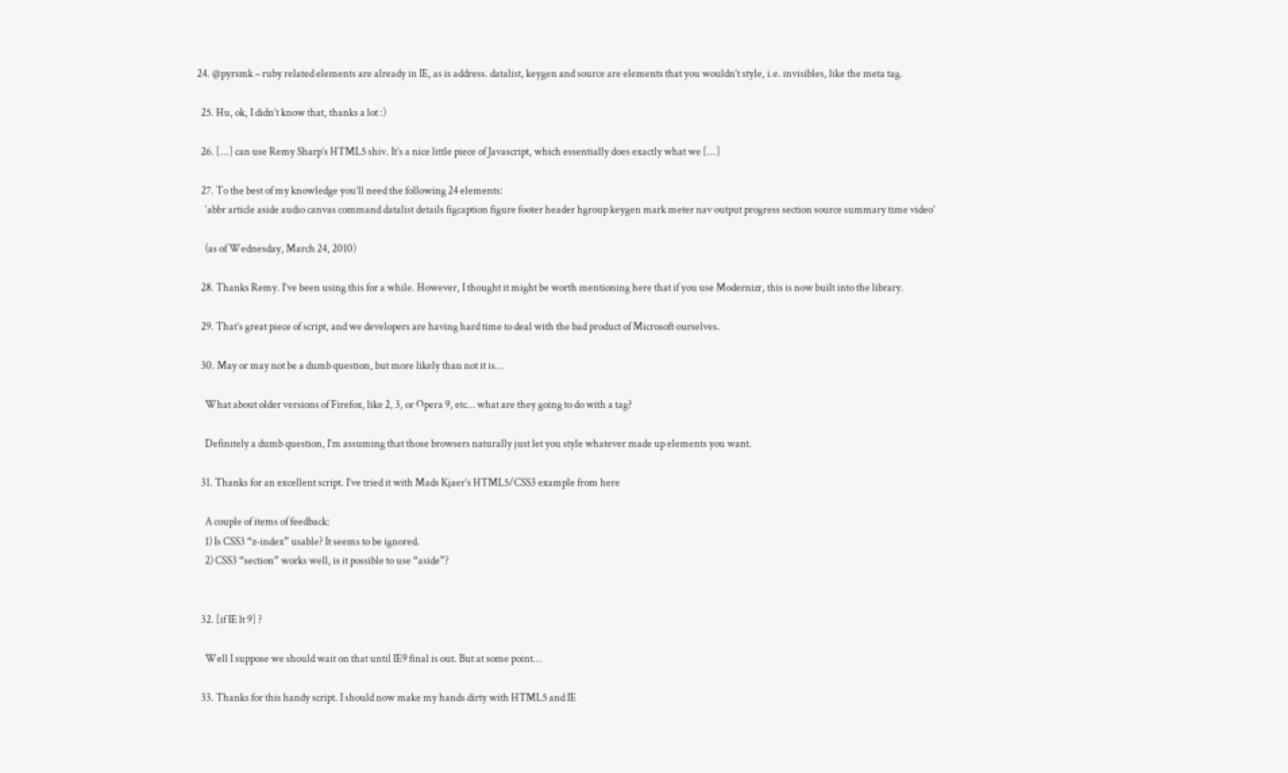24. @pyrsmk – ruby related elements are already in IE, as is address. datalist, keygen and source are elements that you wouldn’t style, i.e. invisibles, like the meta tag.

  25. Hu, ok, I didn’t know that, thanks a lot :)

  26. [...] can use Remy Sharp’s HTML5 shiv. It’s a nice little piece of Javascript, which essentially does exactly what we [...]

  27. To the best of my knowledge you’ll need the following 24 elements:
    ‘abbr article aside audio canvas command datalist details figcaption figure footer header hgroup keygen mark meter nav output progress section source summary time video’

    (as of Wednesday, March 24, 2010)

  28. Thanks Remy. I’ve been using this for a while. However, I thought it might be worth mentioning here that if you use Modernizr, this is now built into the library.

  29. That’s great piece of script, and we developers are having hard time to deal with the bad product of Microsoft ourselves.

  30. May or may not be a dumb question, but more likely than not it is…

    What about older versions of Firefox, like 2, 3, or Opera 9, etc… what are they going to do with a tag?

    Definitely a dumb question, I’m assuming that those browsers naturally just let you style whatever made up elements you want.

  31. Thanks for an excellent script. I’ve tried it with Mads Kjaer’s HTML5/CSS3 example from here

    A couple of items of feedback:
    1) Is CSS3 “z-index” usable? It seems to be ignored.
    2) CSS3 “section” works well, is it possible to use “aside”?


  32. [if IE lt 9] ?

    Well I suppose we should wait on that until IE9 final is out. But at some point…

  33. Thanks for this handy script. I should now make my hands dirty with HTML5 and IE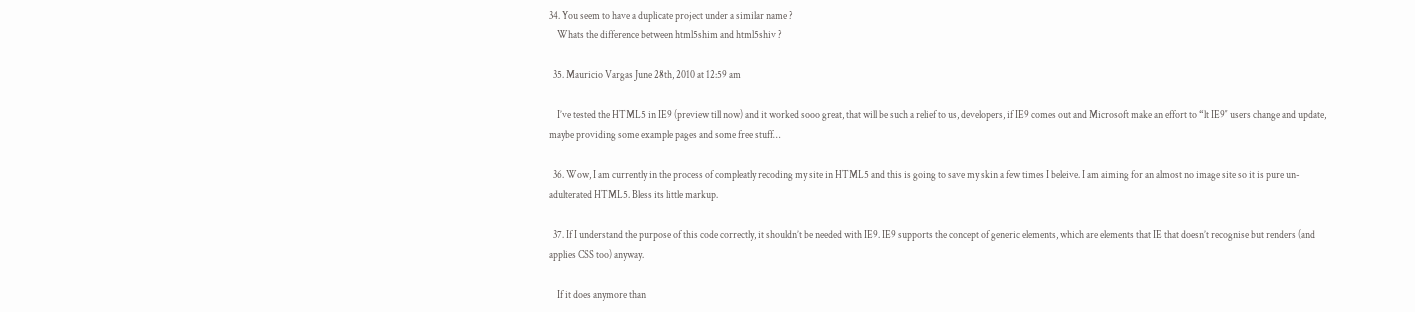34. You seem to have a duplicate project under a similar name ?
    Whats the difference between html5shim and html5shiv ?

  35. Mauricio Vargas June 28th, 2010 at 12:59 am

    I’ve tested the HTML5 in IE9 (preview till now) and it worked sooo great, that will be such a relief to us, developers, if IE9 comes out and Microsoft make an effort to “lt IE9″ users change and update, maybe providing some example pages and some free stuff…

  36. Wow, I am currently in the process of compleatly recoding my site in HTML5 and this is going to save my skin a few times I beleive. I am aiming for an almost no image site so it is pure un-adulterated HTML5. Bless its little markup.

  37. If I understand the purpose of this code correctly, it shouldn’t be needed with IE9. IE9 supports the concept of generic elements, which are elements that IE that doesn’t recognise but renders (and applies CSS too) anyway.

    If it does anymore than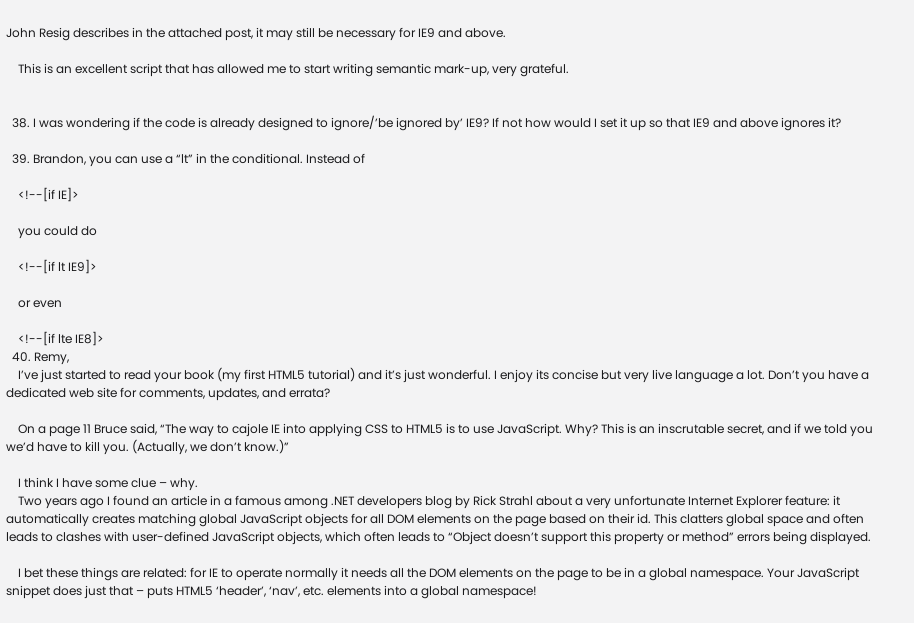John Resig describes in the attached post, it may still be necessary for IE9 and above.

    This is an excellent script that has allowed me to start writing semantic mark-up, very grateful.


  38. I was wondering if the code is already designed to ignore/’be ignored by’ IE9? If not how would I set it up so that IE9 and above ignores it?

  39. Brandon, you can use a “lt” in the conditional. Instead of

    <!--[if IE]>

    you could do

    <!--[if lt IE9]>

    or even

    <!--[if lte IE8]>
  40. Remy,
    I’ve just started to read your book (my first HTML5 tutorial) and it’s just wonderful. I enjoy its concise but very live language a lot. Don’t you have a dedicated web site for comments, updates, and errata?

    On a page 11 Bruce said, “The way to cajole IE into applying CSS to HTML5 is to use JavaScript. Why? This is an inscrutable secret, and if we told you we’d have to kill you. (Actually, we don’t know.)”

    I think I have some clue – why.
    Two years ago I found an article in a famous among .NET developers blog by Rick Strahl about a very unfortunate Internet Explorer feature: it automatically creates matching global JavaScript objects for all DOM elements on the page based on their id. This clatters global space and often leads to clashes with user-defined JavaScript objects, which often leads to “Object doesn’t support this property or method” errors being displayed.

    I bet these things are related: for IE to operate normally it needs all the DOM elements on the page to be in a global namespace. Your JavaScript snippet does just that – puts HTML5 ‘header’, ‘nav’, etc. elements into a global namespace!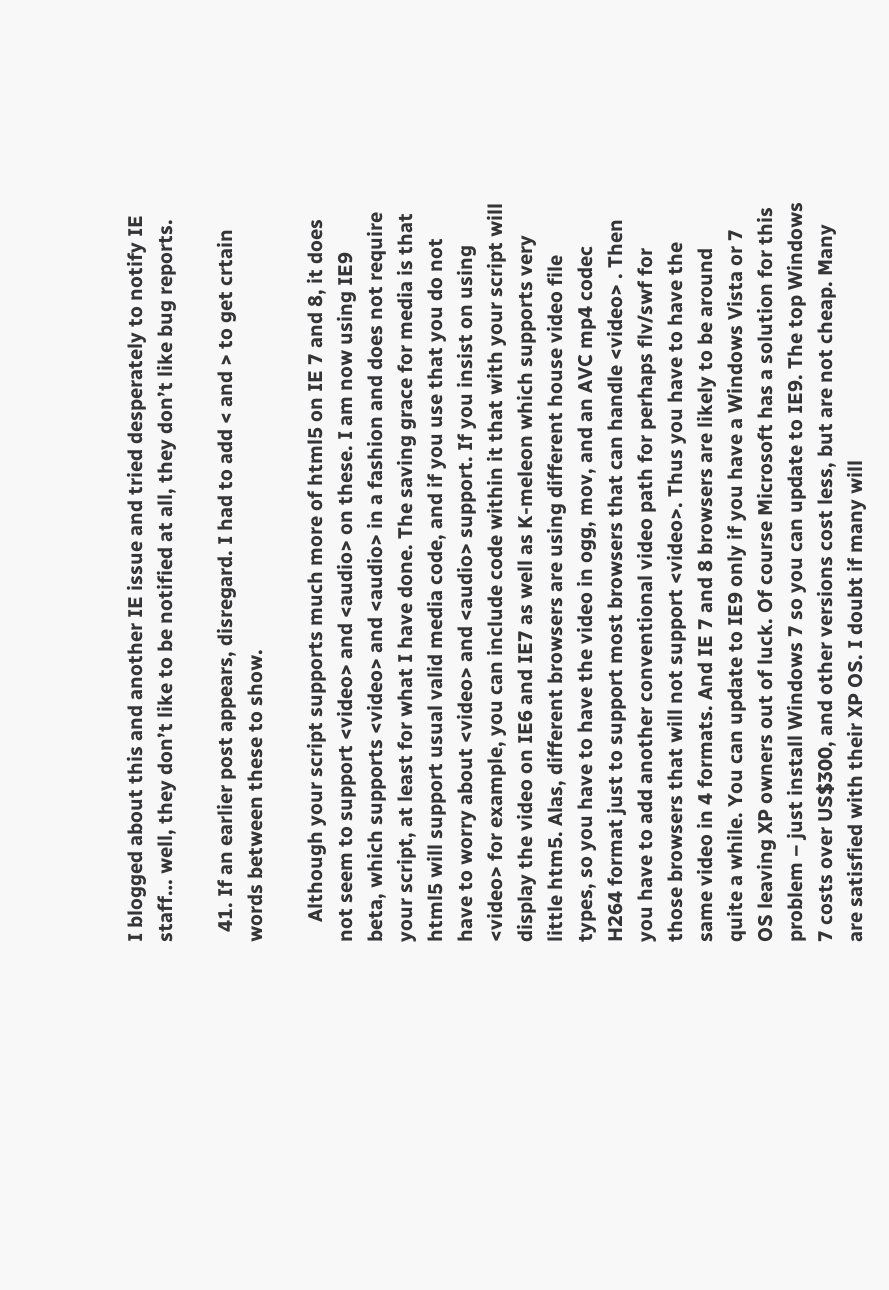I blogged about this and another IE issue and tried desperately to notify IE staff… well, they don’t like to be notified at all, they don’t like bug reports.

  41. If an earlier post appears, disregard. I had to add < and > to get crtain words between these to show.

    Although your script supports much more of html5 on IE 7 and 8, it does not seem to support <video> and <audio> on these. I am now using IE9 beta, which supports <video> and <audio> in a fashion and does not require your script, at least for what I have done. The saving grace for media is that html5 will support usual valid media code, and if you use that you do not have to worry about <video> and <audio> support. If you insist on using <video> for example, you can include code within it that with your script will display the video on IE6 and IE7 as well as K-meleon which supports very little htm5. Alas, different browsers are using different house video file types, so you have to have the video in ogg, mov, and an AVC mp4 codec H264 format just to support most browsers that can handle <video> . Then you have to add another conventional video path for perhaps flv/swf for those browsers that will not support <video>. Thus you have to have the same video in 4 formats. And IE 7 and 8 browsers are likely to be around quite a while. You can update to IE9 only if you have a Windows Vista or 7 OS leaving XP owners out of luck. Of course Microsoft has a solution for this problem – just install Windows 7 so you can update to IE9. The top Windows 7 costs over US$300, and other versions cost less, but are not cheap. Many are satisfied with their XP OS. I doubt if many will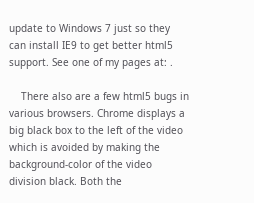update to Windows 7 just so they can install IE9 to get better html5 support. See one of my pages at: .

    There also are a few html5 bugs in various browsers. Chrome displays a big black box to the left of the video which is avoided by making the background-color of the video division black. Both the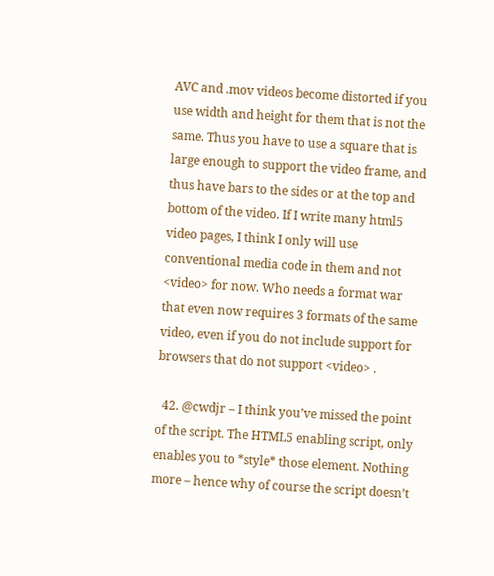AVC and .mov videos become distorted if you use width and height for them that is not the same. Thus you have to use a square that is large enough to support the video frame, and thus have bars to the sides or at the top and bottom of the video. If I write many html5 video pages, I think I only will use conventional media code in them and not <video> for now. Who needs a format war that even now requires 3 formats of the same video, even if you do not include support for browsers that do not support <video> .

  42. @cwdjr – I think you’ve missed the point of the script. The HTML5 enabling script, only enables you to *style* those element. Nothing more – hence why of course the script doesn’t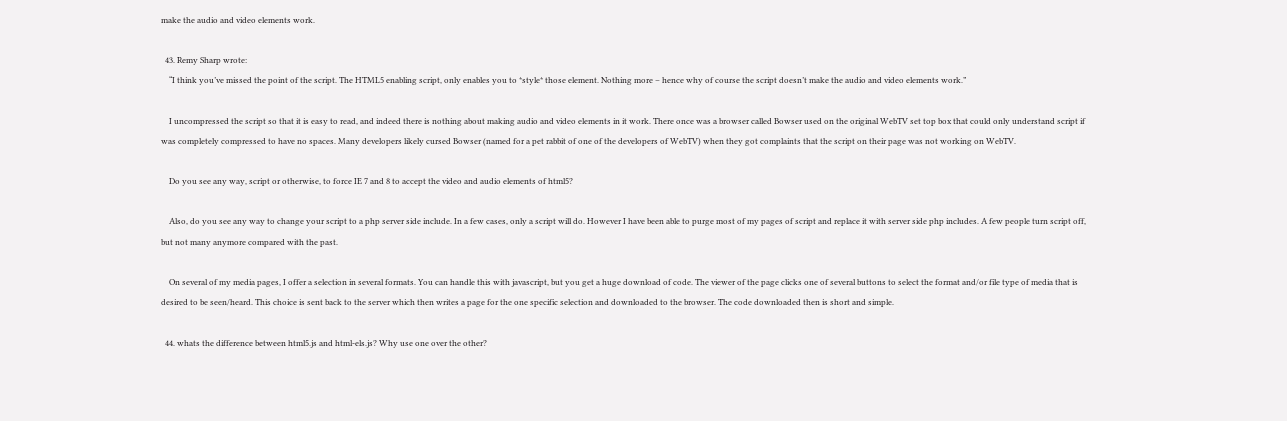make the audio and video elements work.

  43. Remy Sharp wrote:
    “I think you’ve missed the point of the script. The HTML5 enabling script, only enables you to *style* those element. Nothing more – hence why of course the script doesn’t make the audio and video elements work.”

    I uncompressed the script so that it is easy to read, and indeed there is nothing about making audio and video elements in it work. There once was a browser called Bowser used on the original WebTV set top box that could only understand script if was completely compressed to have no spaces. Many developers likely cursed Bowser (named for a pet rabbit of one of the developers of WebTV) when they got complaints that the script on their page was not working on WebTV.

    Do you see any way, script or otherwise, to force IE 7 and 8 to accept the video and audio elements of html5?

    Also, do you see any way to change your script to a php server side include. In a few cases, only a script will do. However I have been able to purge most of my pages of script and replace it with server side php includes. A few people turn script off, but not many anymore compared with the past.

    On several of my media pages, I offer a selection in several formats. You can handle this with javascript, but you get a huge download of code. The viewer of the page clicks one of several buttons to select the format and/or file type of media that is desired to be seen/heard. This choice is sent back to the server which then writes a page for the one specific selection and downloaded to the browser. The code downloaded then is short and simple.

  44. whats the difference between html5.js and html-els.js? Why use one over the other?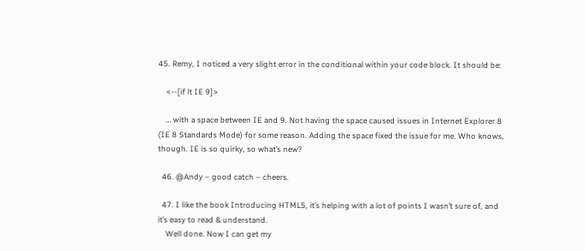45. Remy, I noticed a very slight error in the conditional within your code block. It should be:

    <--[if lt IE 9]>

    … with a space between IE and 9. Not having the space caused issues in Internet Explorer 8 (IE 8 Standards Mode) for some reason. Adding the space fixed the issue for me. Who knows, though. IE is so quirky, so what’s new?

  46. @Andy – good catch – cheers.

  47. I like the book Introducing HTML5, it’s helping with a lot of points I wasn’t sure of, and it’s easy to read & understand.
    Well done. Now I can get my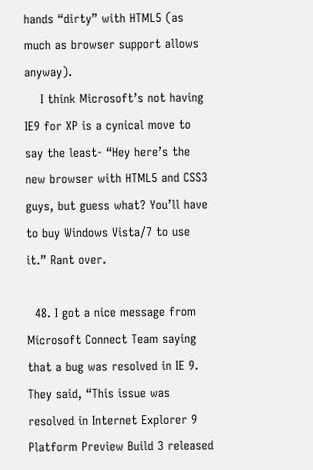hands “dirty” with HTML5 (as much as browser support allows anyway).
    I think Microsoft’s not having IE9 for XP is a cynical move to say the least- “Hey here’s the new browser with HTML5 and CSS3 guys, but guess what? You’ll have to buy Windows Vista/7 to use it.” Rant over.

  48. I got a nice message from Microsoft Connect Team saying that a bug was resolved in IE 9. They said, “This issue was resolved in Internet Explorer 9 Platform Preview Build 3 released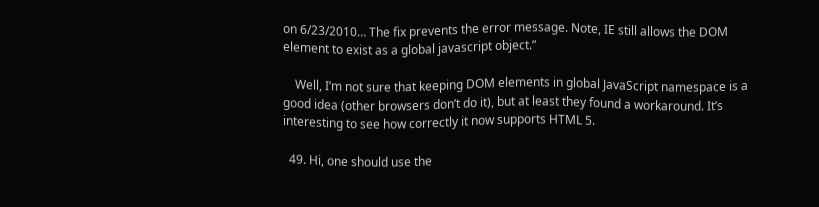on 6/23/2010… The fix prevents the error message. Note, IE still allows the DOM element to exist as a global javascript object.”

    Well, I’m not sure that keeping DOM elements in global JavaScript namespace is a good idea (other browsers don’t do it), but at least they found a workaround. It’s interesting to see how correctly it now supports HTML 5.

  49. Hi, one should use the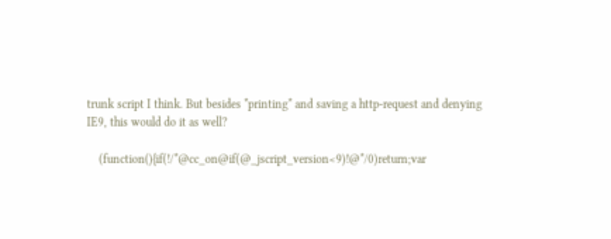trunk script I think. But besides *printing* and saving a http-request and denying IE9, this would do it as well?

    (function(){if(!/*@cc_on@if(@_jscript_version<9)!@*/0)return;var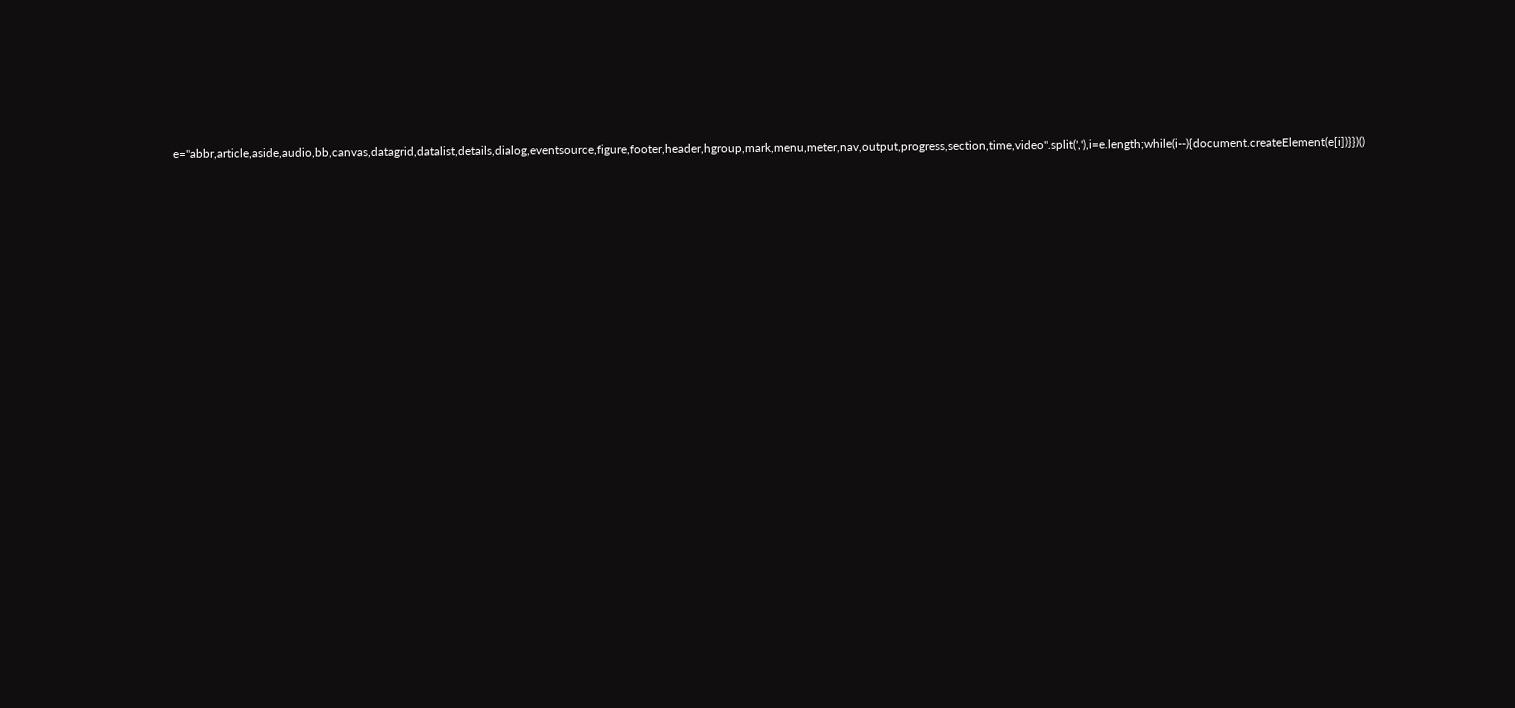e="abbr,article,aside,audio,bb,canvas,datagrid,datalist,details,dialog,eventsource,figure,footer,header,hgroup,mark,menu,meter,nav,output,progress,section,time,video".split(','),i=e.length;while(i--){document.createElement(e[i])}})()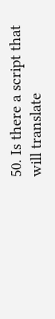50. Is there a script that will translate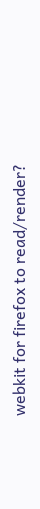webkit for firefox to read/render?